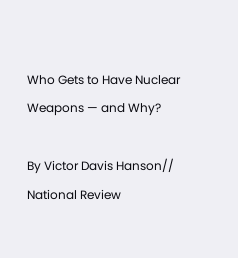Who Gets to Have Nuclear Weapons — and Why?

By Victor Davis Hanson// National Review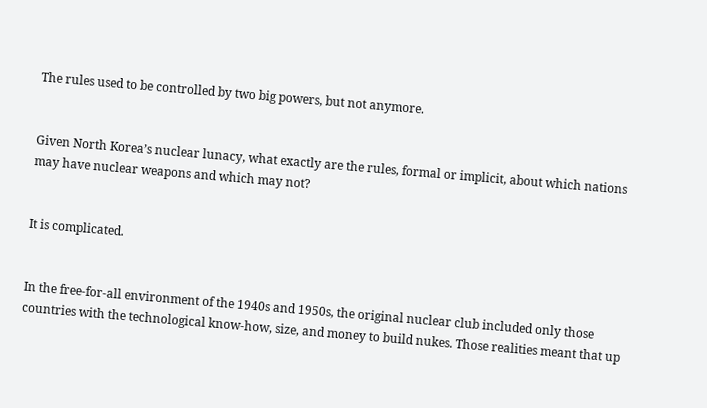The rules used to be controlled by two big powers, but not anymore.


Given North Korea’s nuclear lunacy, what exactly are the rules, formal or implicit, about which nations may have nuclear weapons and which may not?


It is complicated.


In the free-for-all environment of the 1940s and 1950s, the original nuclear club included only those countries with the technological know-how, size, and money to build nukes. Those realities meant that up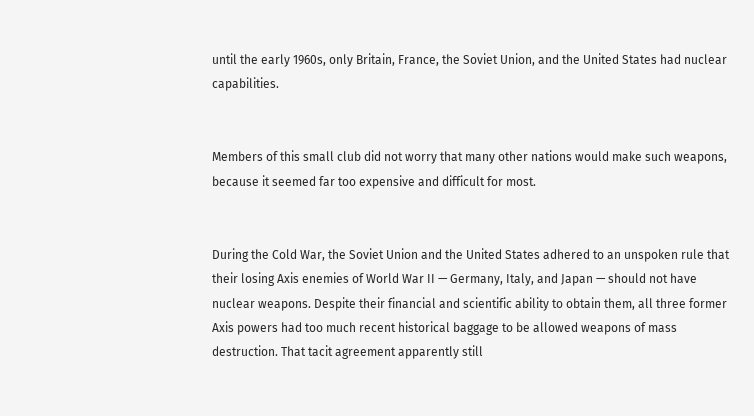until the early 1960s, only Britain, France, the Soviet Union, and the United States had nuclear capabilities.


Members of this small club did not worry that many other nations would make such weapons, because it seemed far too expensive and difficult for most.


During the Cold War, the Soviet Union and the United States adhered to an unspoken rule that their losing Axis enemies of World War II — Germany, Italy, and Japan — should not have nuclear weapons. Despite their financial and scientific ability to obtain them, all three former Axis powers had too much recent historical baggage to be allowed weapons of mass destruction. That tacit agreement apparently still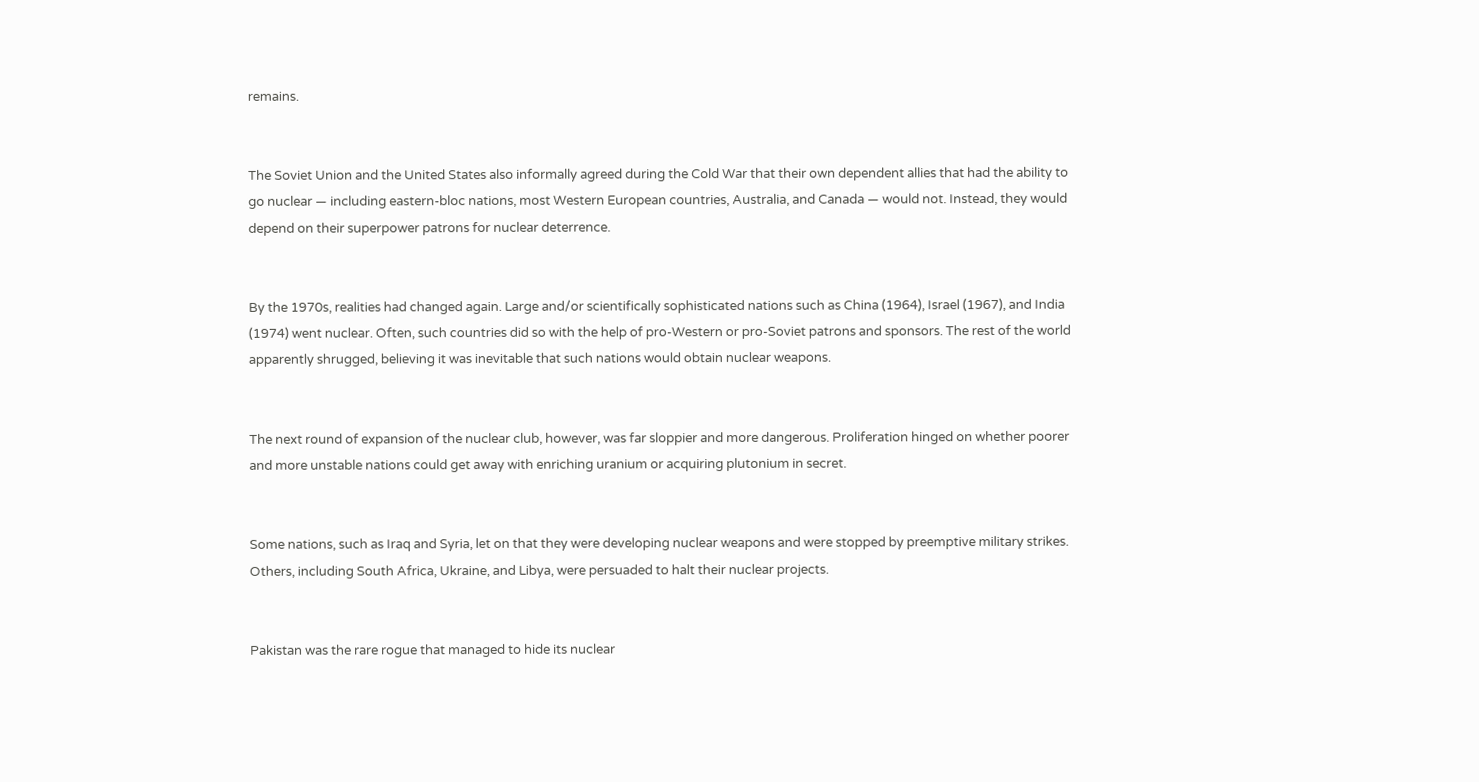remains.


The Soviet Union and the United States also informally agreed during the Cold War that their own dependent allies that had the ability to go nuclear — including eastern-bloc nations, most Western European countries, Australia, and Canada — would not. Instead, they would depend on their superpower patrons for nuclear deterrence.


By the 1970s, realities had changed again. Large and/or scientifically sophisticated nations such as China (1964), Israel (1967), and India (1974) went nuclear. Often, such countries did so with the help of pro-Western or pro-Soviet patrons and sponsors. The rest of the world apparently shrugged, believing it was inevitable that such nations would obtain nuclear weapons.


The next round of expansion of the nuclear club, however, was far sloppier and more dangerous. Proliferation hinged on whether poorer and more unstable nations could get away with enriching uranium or acquiring plutonium in secret.


Some nations, such as Iraq and Syria, let on that they were developing nuclear weapons and were stopped by preemptive military strikes. Others, including South Africa, Ukraine, and Libya, were persuaded to halt their nuclear projects.


Pakistan was the rare rogue that managed to hide its nuclear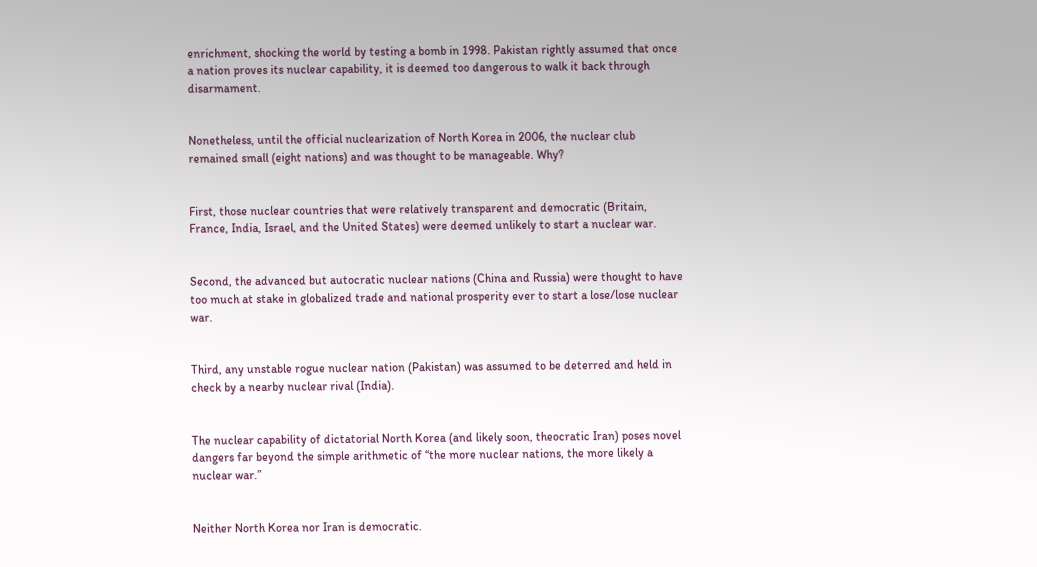enrichment, shocking the world by testing a bomb in 1998. Pakistan rightly assumed that once a nation proves its nuclear capability, it is deemed too dangerous to walk it back through disarmament.


Nonetheless, until the official nuclearization of North Korea in 2006, the nuclear club remained small (eight nations) and was thought to be manageable. Why?


First, those nuclear countries that were relatively transparent and democratic (Britain, France, India, Israel, and the United States) were deemed unlikely to start a nuclear war.


Second, the advanced but autocratic nuclear nations (China and Russia) were thought to have too much at stake in globalized trade and national prosperity ever to start a lose/lose nuclear war.


Third, any unstable rogue nuclear nation (Pakistan) was assumed to be deterred and held in check by a nearby nuclear rival (India).


The nuclear capability of dictatorial North Korea (and likely soon, theocratic Iran) poses novel dangers far beyond the simple arithmetic of “the more nuclear nations, the more likely a nuclear war.”


Neither North Korea nor Iran is democratic.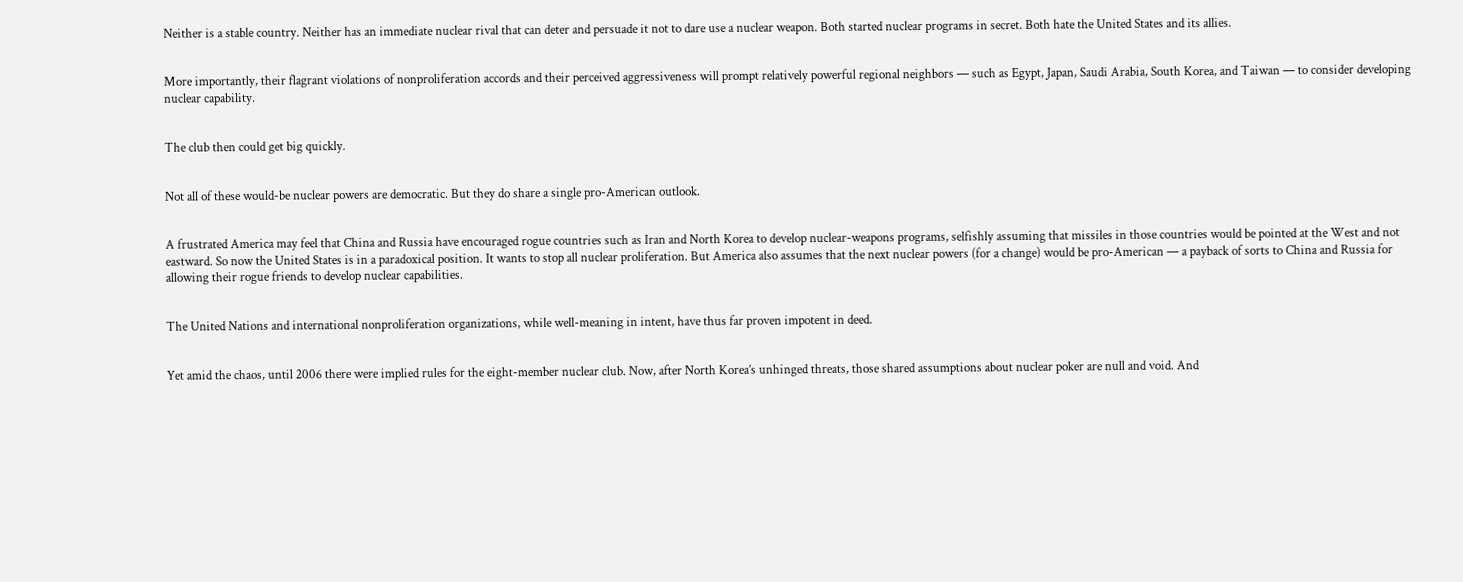Neither is a stable country. Neither has an immediate nuclear rival that can deter and persuade it not to dare use a nuclear weapon. Both started nuclear programs in secret. Both hate the United States and its allies.


More importantly, their flagrant violations of nonproliferation accords and their perceived aggressiveness will prompt relatively powerful regional neighbors — such as Egypt, Japan, Saudi Arabia, South Korea, and Taiwan — to consider developing nuclear capability.


The club then could get big quickly.


Not all of these would-be nuclear powers are democratic. But they do share a single pro-American outlook.


A frustrated America may feel that China and Russia have encouraged rogue countries such as Iran and North Korea to develop nuclear-weapons programs, selfishly assuming that missiles in those countries would be pointed at the West and not eastward. So now the United States is in a paradoxical position. It wants to stop all nuclear proliferation. But America also assumes that the next nuclear powers (for a change) would be pro-American — a payback of sorts to China and Russia for allowing their rogue friends to develop nuclear capabilities.


The United Nations and international nonproliferation organizations, while well-meaning in intent, have thus far proven impotent in deed.


Yet amid the chaos, until 2006 there were implied rules for the eight-member nuclear club. Now, after North Korea’s unhinged threats, those shared assumptions about nuclear poker are null and void. And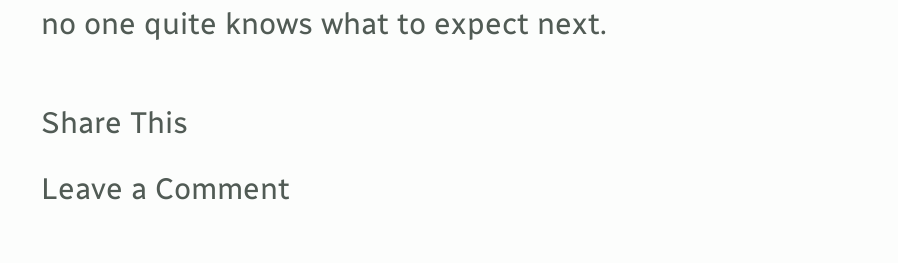no one quite knows what to expect next.


Share This

Leave a Comment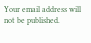Your email address will not be published.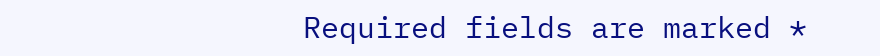Required fields are marked *